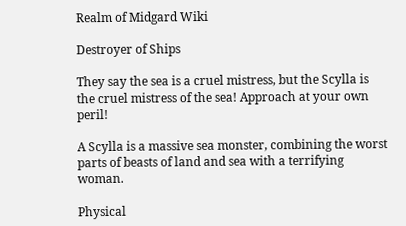Realm of Midgard Wiki

Destroyer of Ships

They say the sea is a cruel mistress, but the Scylla is the cruel mistress of the sea! Approach at your own peril!

A Scylla is a massive sea monster, combining the worst parts of beasts of land and sea with a terrifying woman.

Physical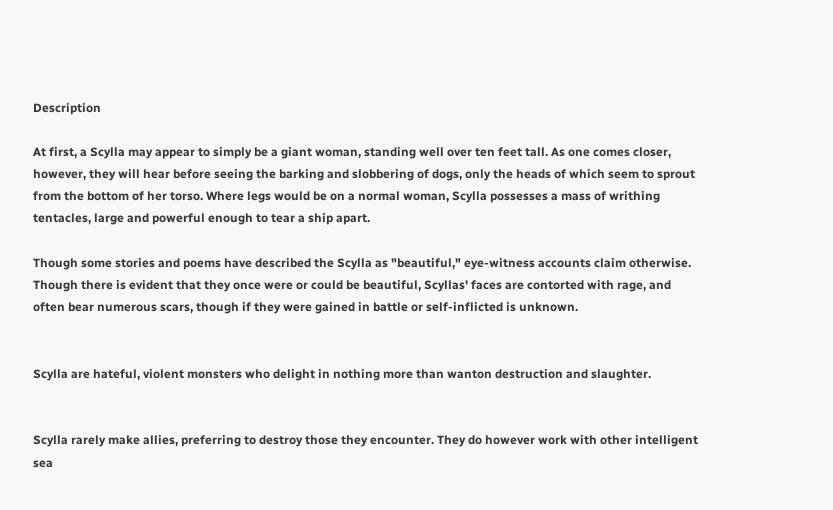Description

At first, a Scylla may appear to simply be a giant woman, standing well over ten feet tall. As one comes closer, however, they will hear before seeing the barking and slobbering of dogs, only the heads of which seem to sprout from the bottom of her torso. Where legs would be on a normal woman, Scylla possesses a mass of writhing tentacles, large and powerful enough to tear a ship apart.

Though some stories and poems have described the Scylla as "beautiful," eye-witness accounts claim otherwise. Though there is evident that they once were or could be beautiful, Scyllas' faces are contorted with rage, and often bear numerous scars, though if they were gained in battle or self-inflicted is unknown.


Scylla are hateful, violent monsters who delight in nothing more than wanton destruction and slaughter.


Scylla rarely make allies, preferring to destroy those they encounter. They do however work with other intelligent sea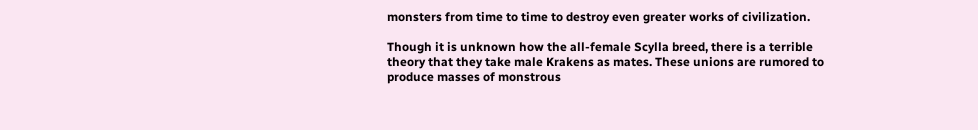monsters from time to time to destroy even greater works of civilization.

Though it is unknown how the all-female Scylla breed, there is a terrible theory that they take male Krakens as mates. These unions are rumored to produce masses of monstrous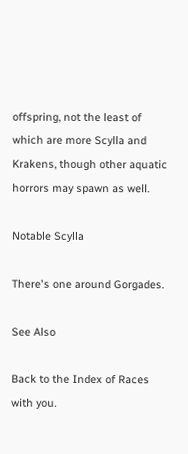offspring, not the least of which are more Scylla and Krakens, though other aquatic horrors may spawn as well.

Notable Scylla

There's one around Gorgades.

See Also

Back to the Index of Races with you.